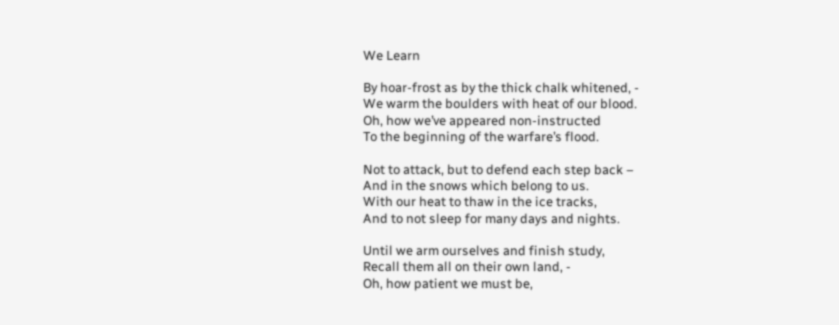We Learn

By hoar-frost as by the thick chalk whitened, -
We warm the boulders with heat of our blood.
Oh, how we’ve appeared non-instructed
To the beginning of the warfare’s flood.

Not to attack, but to defend each step back –
And in the snows which belong to us.
With our heat to thaw in the ice tracks,
And to not sleep for many days and nights.

Until we arm ourselves and finish study,
Recall them all on their own land, -
Oh, how patient we must be,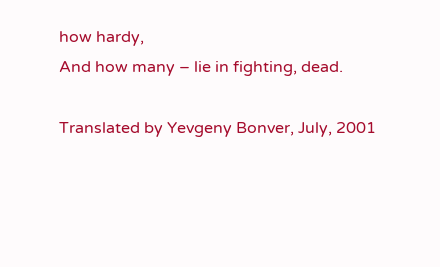how hardy,
And how many – lie in fighting, dead.

Translated by Yevgeny Bonver, July, 2001